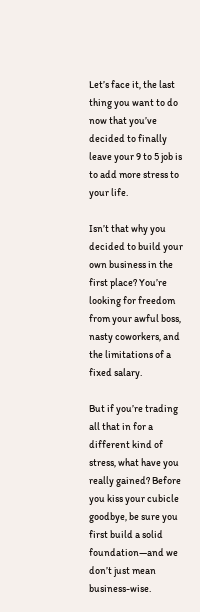Let’s face it, the last thing you want to do now that you’ve decided to finally leave your 9 to 5 job is to add more stress to your life.

Isn’t that why you decided to build your own business in the first place? You’re looking for freedom from your awful boss, nasty coworkers, and the limitations of a fixed salary.

But if you’re trading all that in for a different kind of stress, what have you really gained? Before you kiss your cubicle goodbye, be sure you first build a solid foundation—and we don’t just mean business-wise.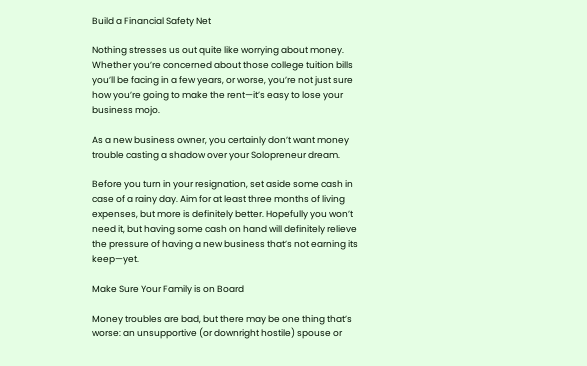Build a Financial Safety Net

Nothing stresses us out quite like worrying about money. Whether you’re concerned about those college tuition bills you’ll be facing in a few years, or worse, you’re not just sure how you’re going to make the rent—it’s easy to lose your business mojo.

As a new business owner, you certainly don’t want money trouble casting a shadow over your Solopreneur dream.

Before you turn in your resignation, set aside some cash in case of a rainy day. Aim for at least three months of living expenses, but more is definitely better. Hopefully you won’t need it, but having some cash on hand will definitely relieve the pressure of having a new business that’s not earning its keep—yet.

Make Sure Your Family is on Board

Money troubles are bad, but there may be one thing that’s worse: an unsupportive (or downright hostile) spouse or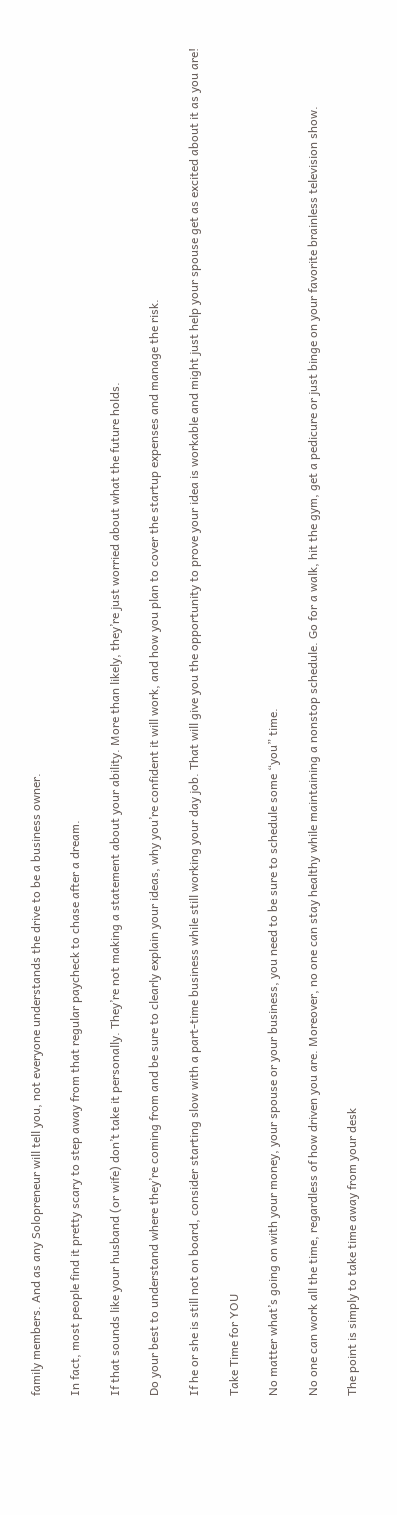family members. And as any Solopreneur will tell you, not everyone understands the drive to be a business owner.

In fact, most people find it pretty scary to step away from that regular paycheck to chase after a dream.

If that sounds like your husband (or wife) don’t take it personally. They’re not making a statement about your ability. More than likely, they’re just worried about what the future holds.

Do your best to understand where they’re coming from and be sure to clearly explain your ideas, why you’re confident it will work, and how you plan to cover the startup expenses and manage the risk.

If he or she is still not on board, consider starting slow with a part-time business while still working your day job. That will give you the opportunity to prove your idea is workable and might just help your spouse get as excited about it as you are!

Take Time for YOU

No matter what’s going on with your money, your spouse or your business, you need to be sure to schedule some “you” time.

No one can work all the time, regardless of how driven you are. Moreover, no one can stay healthy while maintaining a nonstop schedule. Go for a walk, hit the gym, get a pedicure or just binge on your favorite brainless television show.

The point is simply to take time away from your desk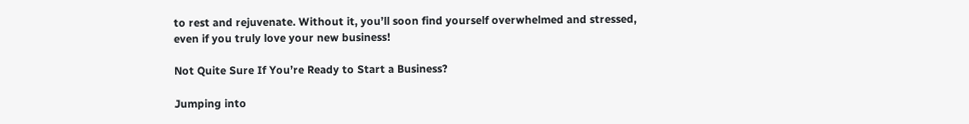to rest and rejuvenate. Without it, you’ll soon find yourself overwhelmed and stressed, even if you truly love your new business!

Not Quite Sure If You’re Ready to Start a Business?

Jumping into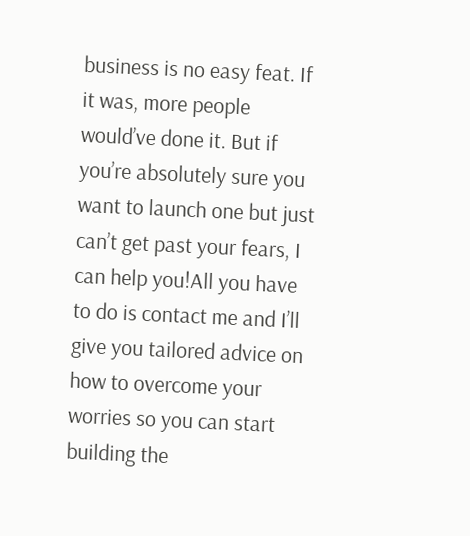business is no easy feat. If it was, more people would’ve done it. But if you’re absolutely sure you want to launch one but just can’t get past your fears, I can help you!All you have to do is contact me and I’ll give you tailored advice on how to overcome your worries so you can start building the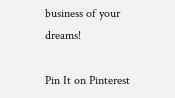business of your dreams!

Pin It on Pinterest